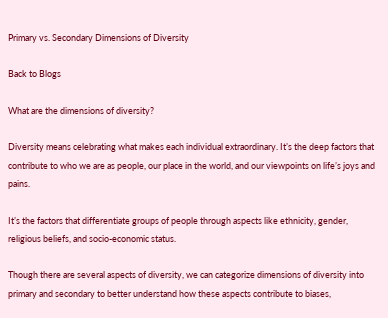Primary vs. Secondary Dimensions of Diversity

Back to Blogs

What are the dimensions of diversity?

Diversity means celebrating what makes each individual extraordinary. It’s the deep factors that contribute to who we are as people, our place in the world, and our viewpoints on life’s joys and pains.

It’s the factors that differentiate groups of people through aspects like ethnicity, gender, religious beliefs, and socio-economic status.

Though there are several aspects of diversity, we can categorize dimensions of diversity into primary and secondary to better understand how these aspects contribute to biases,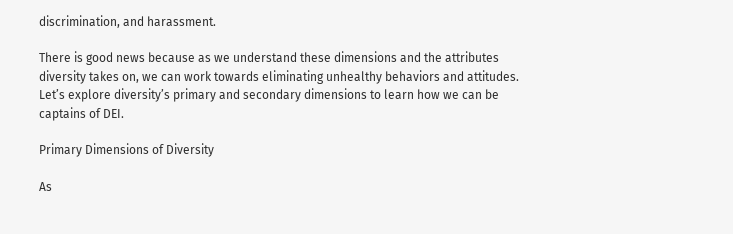discrimination, and harassment.

There is good news because as we understand these dimensions and the attributes diversity takes on, we can work towards eliminating unhealthy behaviors and attitudes. Let’s explore diversity’s primary and secondary dimensions to learn how we can be captains of DEI.

Primary Dimensions of Diversity

As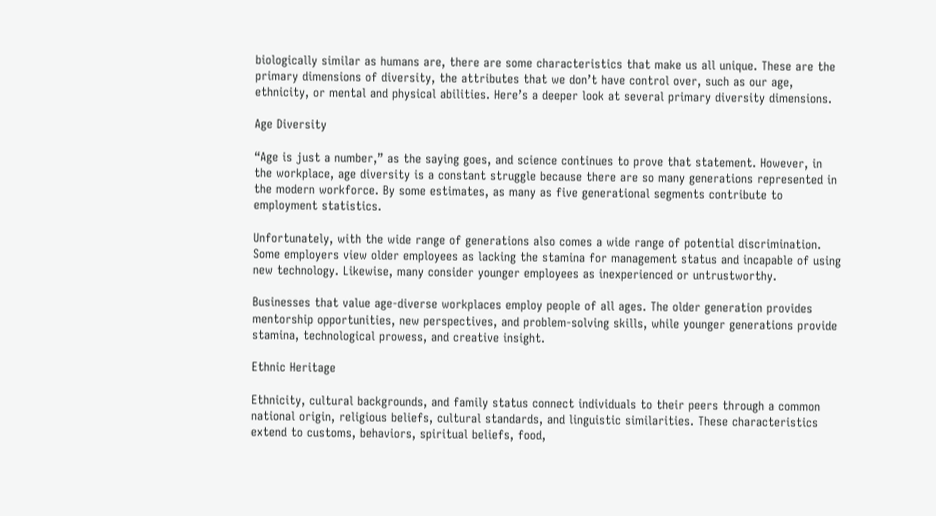biologically similar as humans are, there are some characteristics that make us all unique. These are the primary dimensions of diversity, the attributes that we don’t have control over, such as our age, ethnicity, or mental and physical abilities. Here’s a deeper look at several primary diversity dimensions.

Age Diversity

“Age is just a number,” as the saying goes, and science continues to prove that statement. However, in the workplace, age diversity is a constant struggle because there are so many generations represented in the modern workforce. By some estimates, as many as five generational segments contribute to employment statistics.

Unfortunately, with the wide range of generations also comes a wide range of potential discrimination. Some employers view older employees as lacking the stamina for management status and incapable of using new technology. Likewise, many consider younger employees as inexperienced or untrustworthy.

Businesses that value age-diverse workplaces employ people of all ages. The older generation provides mentorship opportunities, new perspectives, and problem-solving skills, while younger generations provide stamina, technological prowess, and creative insight.

Ethnic Heritage

Ethnicity, cultural backgrounds, and family status connect individuals to their peers through a common national origin, religious beliefs, cultural standards, and linguistic similarities. These characteristics extend to customs, behaviors, spiritual beliefs, food,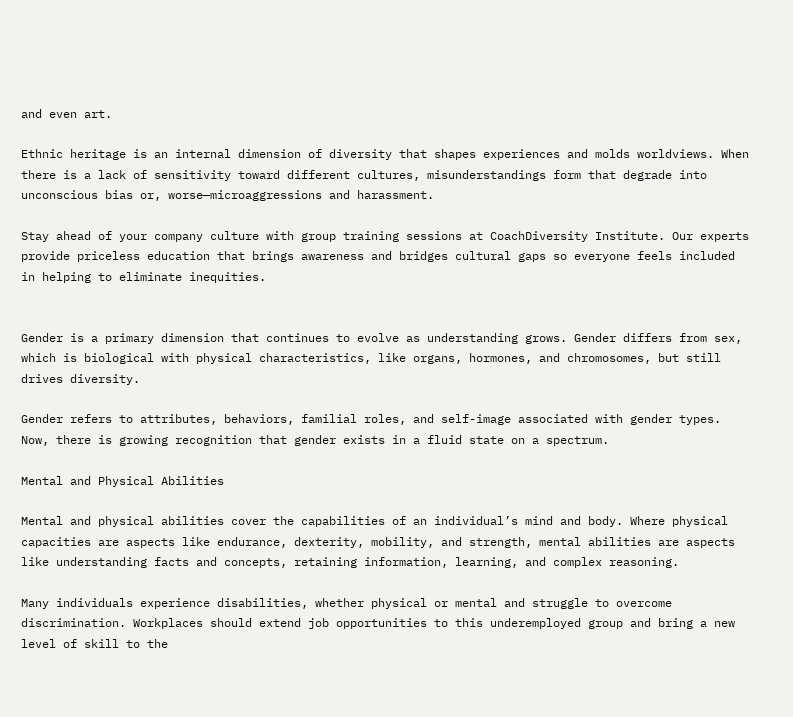and even art.

Ethnic heritage is an internal dimension of diversity that shapes experiences and molds worldviews. When there is a lack of sensitivity toward different cultures, misunderstandings form that degrade into unconscious bias or, worse—microaggressions and harassment.

Stay ahead of your company culture with group training sessions at CoachDiversity Institute. Our experts provide priceless education that brings awareness and bridges cultural gaps so everyone feels included in helping to eliminate inequities.


Gender is a primary dimension that continues to evolve as understanding grows. Gender differs from sex, which is biological with physical characteristics, like organs, hormones, and chromosomes, but still drives diversity.

Gender refers to attributes, behaviors, familial roles, and self-image associated with gender types. Now, there is growing recognition that gender exists in a fluid state on a spectrum.

Mental and Physical Abilities

Mental and physical abilities cover the capabilities of an individual’s mind and body. Where physical capacities are aspects like endurance, dexterity, mobility, and strength, mental abilities are aspects like understanding facts and concepts, retaining information, learning, and complex reasoning.

Many individuals experience disabilities, whether physical or mental and struggle to overcome discrimination. Workplaces should extend job opportunities to this underemployed group and bring a new level of skill to the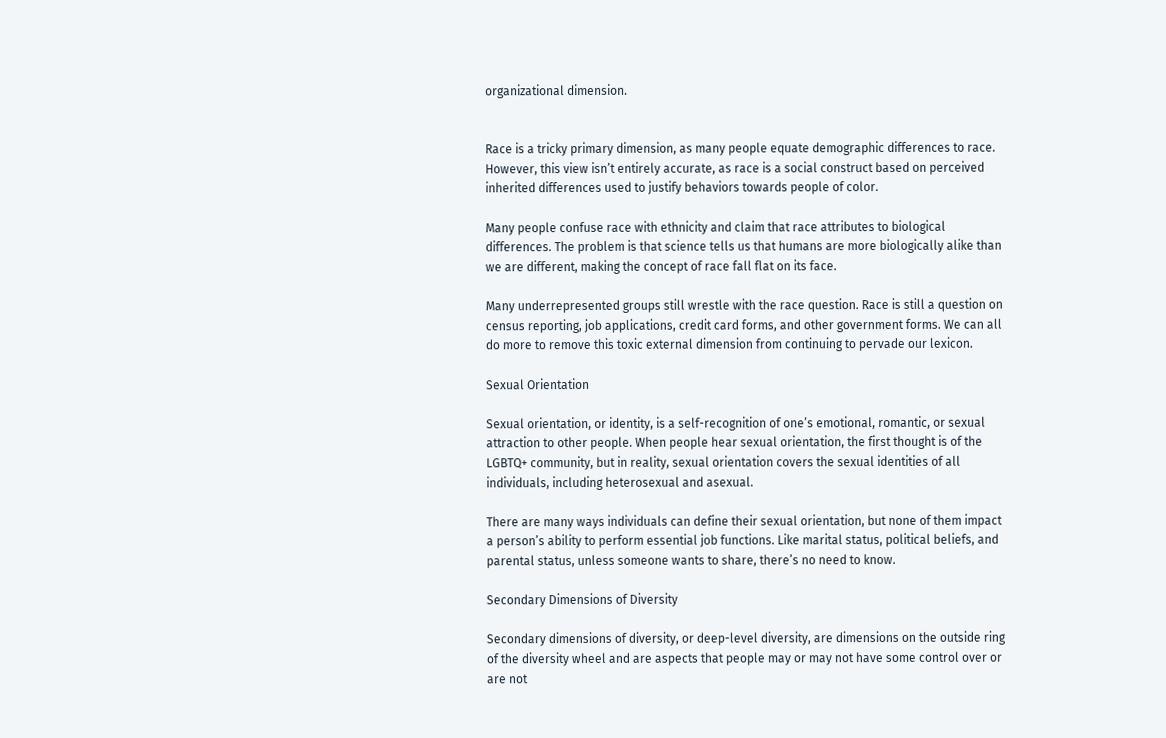organizational dimension.


Race is a tricky primary dimension, as many people equate demographic differences to race. However, this view isn’t entirely accurate, as race is a social construct based on perceived inherited differences used to justify behaviors towards people of color.

Many people confuse race with ethnicity and claim that race attributes to biological differences. The problem is that science tells us that humans are more biologically alike than we are different, making the concept of race fall flat on its face.

Many underrepresented groups still wrestle with the race question. Race is still a question on census reporting, job applications, credit card forms, and other government forms. We can all do more to remove this toxic external dimension from continuing to pervade our lexicon.

Sexual Orientation

Sexual orientation, or identity, is a self-recognition of one’s emotional, romantic, or sexual attraction to other people. When people hear sexual orientation, the first thought is of the LGBTQ+ community, but in reality, sexual orientation covers the sexual identities of all individuals, including heterosexual and asexual.

There are many ways individuals can define their sexual orientation, but none of them impact a person’s ability to perform essential job functions. Like marital status, political beliefs, and parental status, unless someone wants to share, there’s no need to know.

Secondary Dimensions of Diversity

Secondary dimensions of diversity, or deep-level diversity, are dimensions on the outside ring of the diversity wheel and are aspects that people may or may not have some control over or are not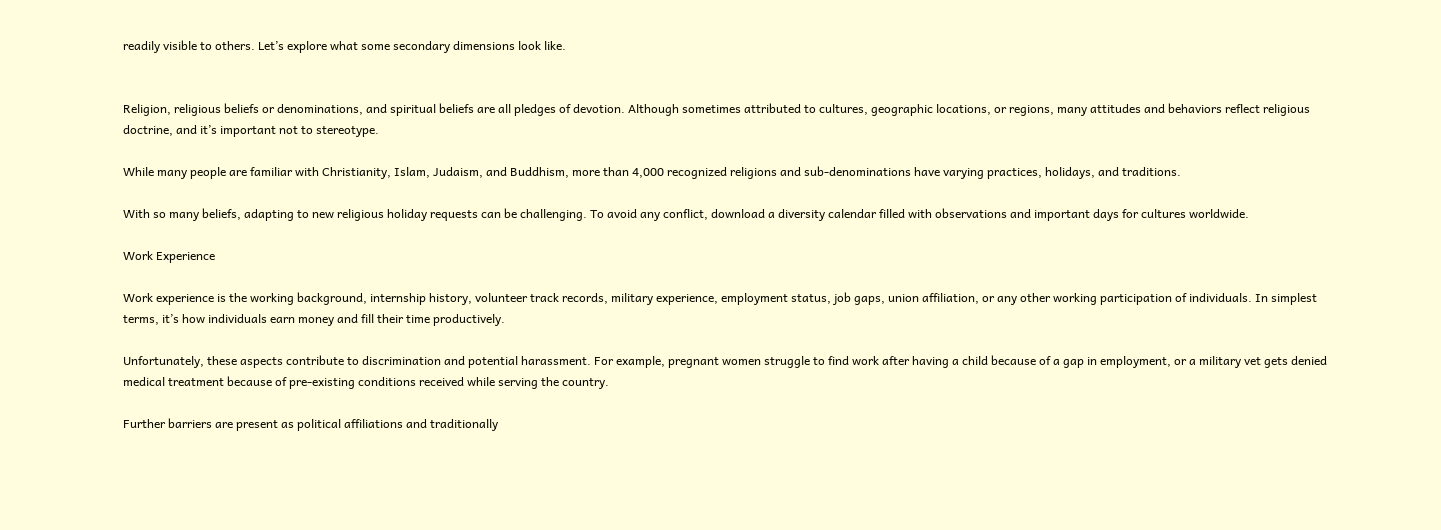readily visible to others. Let’s explore what some secondary dimensions look like.


Religion, religious beliefs or denominations, and spiritual beliefs are all pledges of devotion. Although sometimes attributed to cultures, geographic locations, or regions, many attitudes and behaviors reflect religious doctrine, and it’s important not to stereotype.

While many people are familiar with Christianity, Islam, Judaism, and Buddhism, more than 4,000 recognized religions and sub-denominations have varying practices, holidays, and traditions.

With so many beliefs, adapting to new religious holiday requests can be challenging. To avoid any conflict, download a diversity calendar filled with observations and important days for cultures worldwide.

Work Experience

Work experience is the working background, internship history, volunteer track records, military experience, employment status, job gaps, union affiliation, or any other working participation of individuals. In simplest terms, it’s how individuals earn money and fill their time productively.

Unfortunately, these aspects contribute to discrimination and potential harassment. For example, pregnant women struggle to find work after having a child because of a gap in employment, or a military vet gets denied medical treatment because of pre-existing conditions received while serving the country.

Further barriers are present as political affiliations and traditionally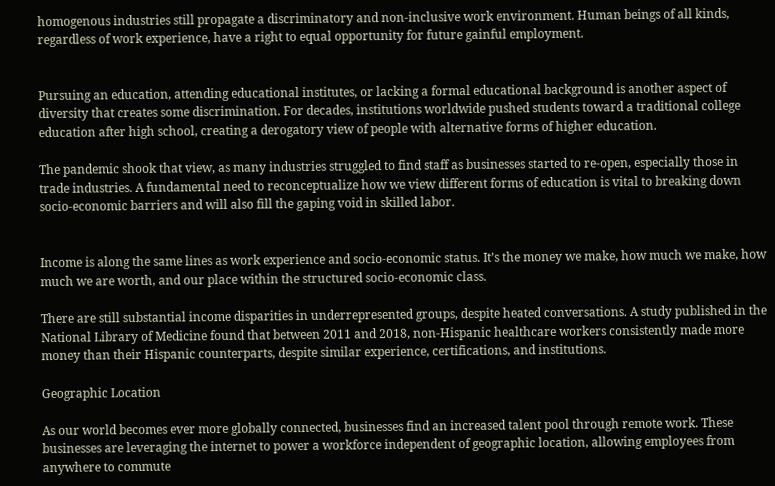homogenous industries still propagate a discriminatory and non-inclusive work environment. Human beings of all kinds, regardless of work experience, have a right to equal opportunity for future gainful employment.


Pursuing an education, attending educational institutes, or lacking a formal educational background is another aspect of diversity that creates some discrimination. For decades, institutions worldwide pushed students toward a traditional college education after high school, creating a derogatory view of people with alternative forms of higher education.

The pandemic shook that view, as many industries struggled to find staff as businesses started to re-open, especially those in trade industries. A fundamental need to reconceptualize how we view different forms of education is vital to breaking down socio-economic barriers and will also fill the gaping void in skilled labor.


Income is along the same lines as work experience and socio-economic status. It’s the money we make, how much we make, how much we are worth, and our place within the structured socio-economic class.

There are still substantial income disparities in underrepresented groups, despite heated conversations. A study published in the National Library of Medicine found that between 2011 and 2018, non-Hispanic healthcare workers consistently made more money than their Hispanic counterparts, despite similar experience, certifications, and institutions.

Geographic Location

As our world becomes ever more globally connected, businesses find an increased talent pool through remote work. These businesses are leveraging the internet to power a workforce independent of geographic location, allowing employees from anywhere to commute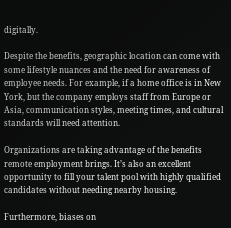digitally.

Despite the benefits, geographic location can come with some lifestyle nuances and the need for awareness of employee needs. For example, if a home office is in New York, but the company employs staff from Europe or Asia, communication styles, meeting times, and cultural standards will need attention.

Organizations are taking advantage of the benefits remote employment brings. It’s also an excellent opportunity to fill your talent pool with highly qualified candidates without needing nearby housing.

Furthermore, biases on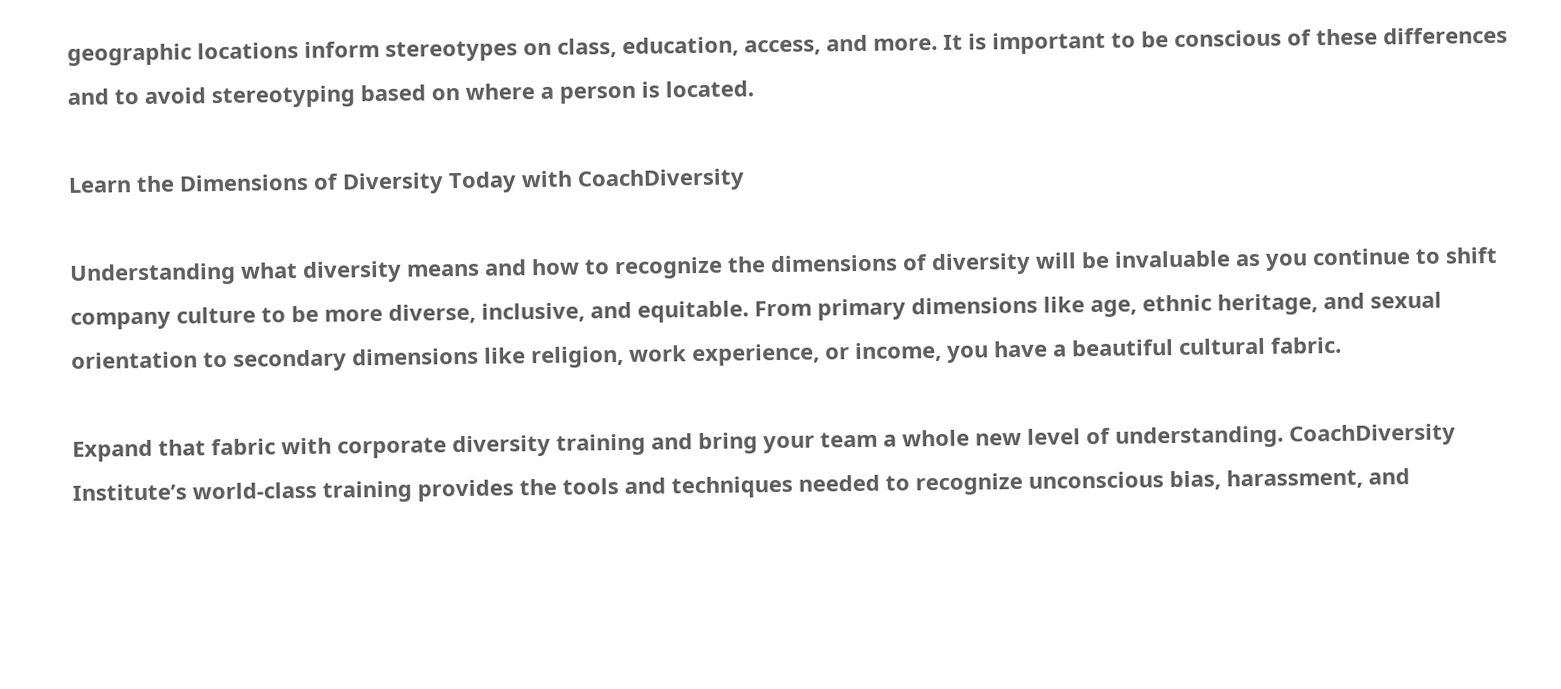geographic locations inform stereotypes on class, education, access, and more. It is important to be conscious of these differences and to avoid stereotyping based on where a person is located.

Learn the Dimensions of Diversity Today with CoachDiversity

Understanding what diversity means and how to recognize the dimensions of diversity will be invaluable as you continue to shift company culture to be more diverse, inclusive, and equitable. From primary dimensions like age, ethnic heritage, and sexual orientation to secondary dimensions like religion, work experience, or income, you have a beautiful cultural fabric.

Expand that fabric with corporate diversity training and bring your team a whole new level of understanding. CoachDiversity Institute’s world-class training provides the tools and techniques needed to recognize unconscious bias, harassment, and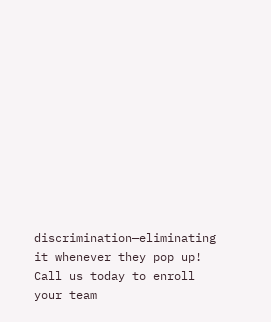discrimination—eliminating it whenever they pop up! Call us today to enroll your team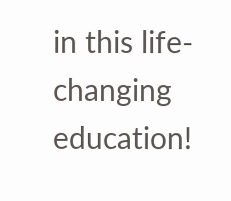in this life-changing education!